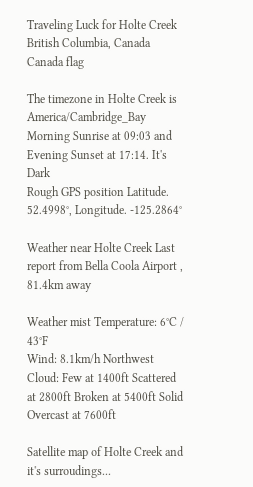Traveling Luck for Holte Creek British Columbia, Canada Canada flag

The timezone in Holte Creek is America/Cambridge_Bay
Morning Sunrise at 09:03 and Evening Sunset at 17:14. It's Dark
Rough GPS position Latitude. 52.4998°, Longitude. -125.2864°

Weather near Holte Creek Last report from Bella Coola Airport , 81.4km away

Weather mist Temperature: 6°C / 43°F
Wind: 8.1km/h Northwest
Cloud: Few at 1400ft Scattered at 2800ft Broken at 5400ft Solid Overcast at 7600ft

Satellite map of Holte Creek and it's surroudings...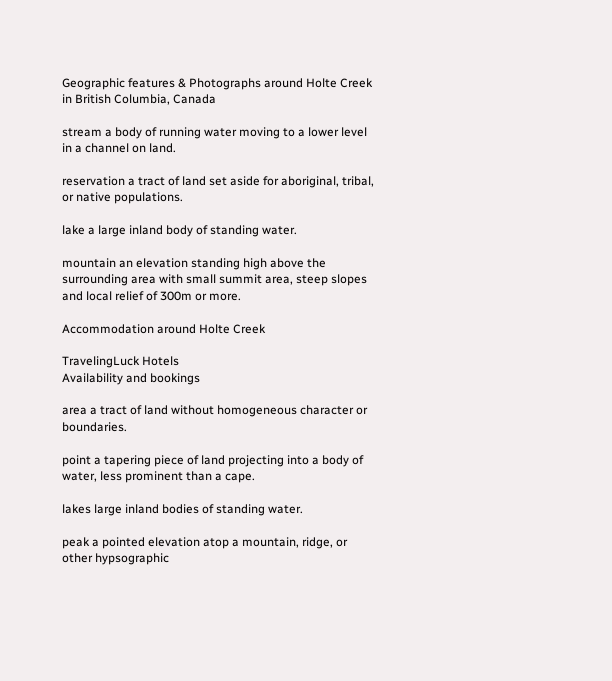Geographic features & Photographs around Holte Creek in British Columbia, Canada

stream a body of running water moving to a lower level in a channel on land.

reservation a tract of land set aside for aboriginal, tribal, or native populations.

lake a large inland body of standing water.

mountain an elevation standing high above the surrounding area with small summit area, steep slopes and local relief of 300m or more.

Accommodation around Holte Creek

TravelingLuck Hotels
Availability and bookings

area a tract of land without homogeneous character or boundaries.

point a tapering piece of land projecting into a body of water, less prominent than a cape.

lakes large inland bodies of standing water.

peak a pointed elevation atop a mountain, ridge, or other hypsographic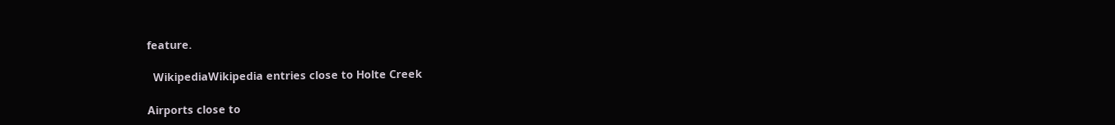feature.

  WikipediaWikipedia entries close to Holte Creek

Airports close to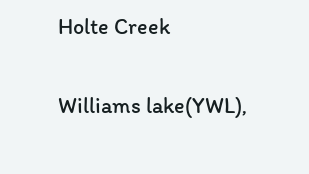Holte Creek

Williams lake(YWL),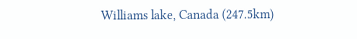Williams lake, Canada (247.5km)